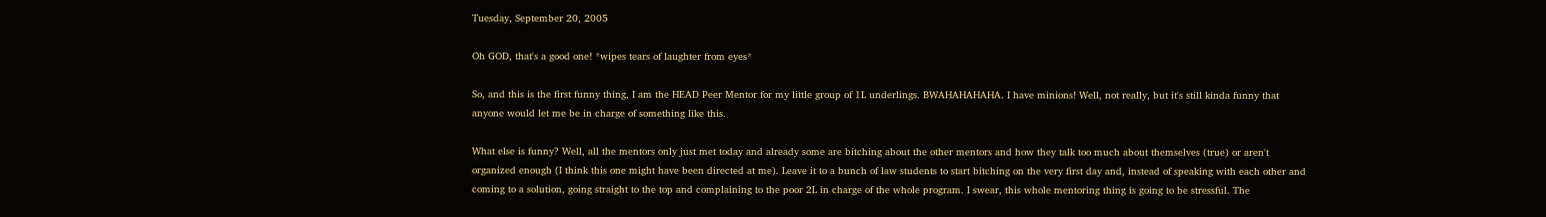Tuesday, September 20, 2005

Oh GOD, that's a good one! *wipes tears of laughter from eyes*

So, and this is the first funny thing, I am the HEAD Peer Mentor for my little group of 1L underlings. BWAHAHAHAHA. I have minions! Well, not really, but it's still kinda funny that anyone would let me be in charge of something like this.

What else is funny? Well, all the mentors only just met today and already some are bitching about the other mentors and how they talk too much about themselves (true) or aren't organized enough (I think this one might have been directed at me). Leave it to a bunch of law students to start bitching on the very first day and, instead of speaking with each other and coming to a solution, going straight to the top and complaining to the poor 2L in charge of the whole program. I swear, this whole mentoring thing is going to be stressful. The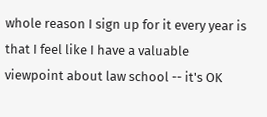whole reason I sign up for it every year is that I feel like I have a valuable viewpoint about law school -- it's OK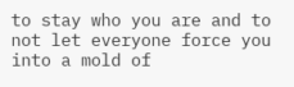to stay who you are and to not let everyone force you into a mold of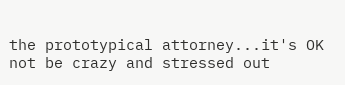the prototypical attorney...it's OK not be crazy and stressed out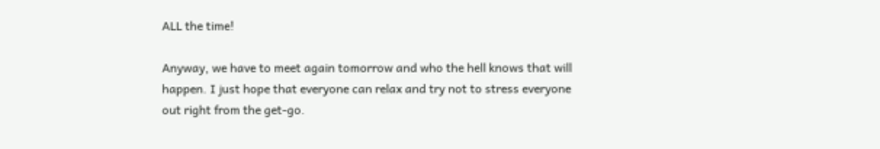ALL the time!

Anyway, we have to meet again tomorrow and who the hell knows that will happen. I just hope that everyone can relax and try not to stress everyone out right from the get-go.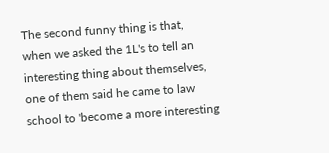The second funny thing is that, when we asked the 1L's to tell an interesting thing about themselves, one of them said he came to law school to 'become a more interesting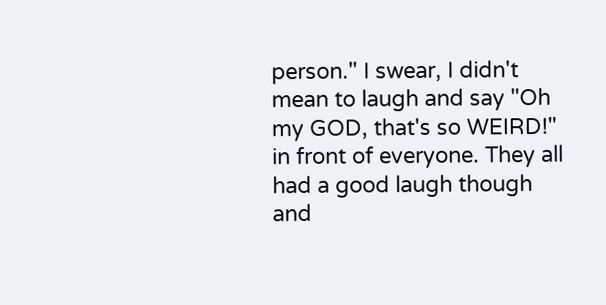person." I swear, I didn't mean to laugh and say "Oh my GOD, that's so WEIRD!" in front of everyone. They all had a good laugh though and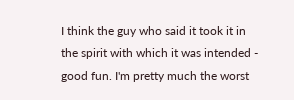I think the guy who said it took it in the spirit with which it was intended - good fun. I'm pretty much the worst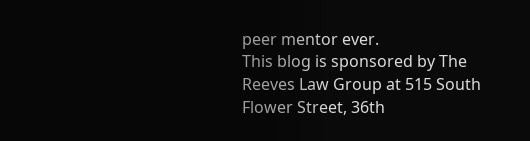peer mentor ever.
This blog is sponsored by The Reeves Law Group at 515 South Flower Street, 36th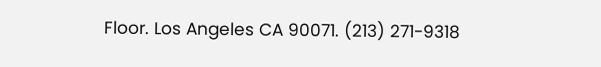Floor. Los Angeles CA 90071. (213) 271-9318